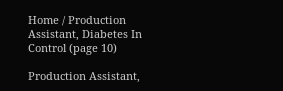Home / Production Assistant, Diabetes In Control (page 10)

Production Assistant,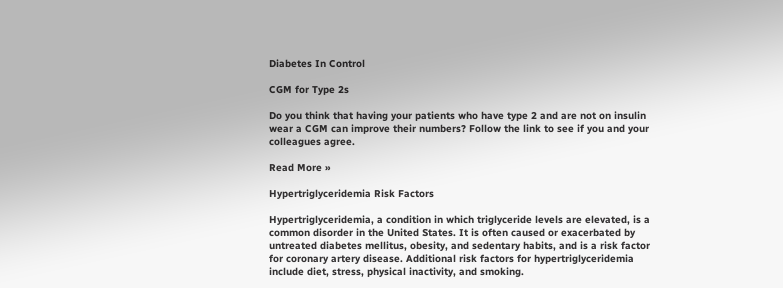Diabetes In Control

CGM for Type 2s

Do you think that having your patients who have type 2 and are not on insulin wear a CGM can improve their numbers? Follow the link to see if you and your colleagues agree.

Read More »

Hypertriglyceridemia Risk Factors

Hypertriglyceridemia, a condition in which triglyceride levels are elevated, is a common disorder in the United States. It is often caused or exacerbated by untreated diabetes mellitus, obesity, and sedentary habits, and is a risk factor for coronary artery disease. Additional risk factors for hypertriglyceridemia include diet, stress, physical inactivity, and smoking.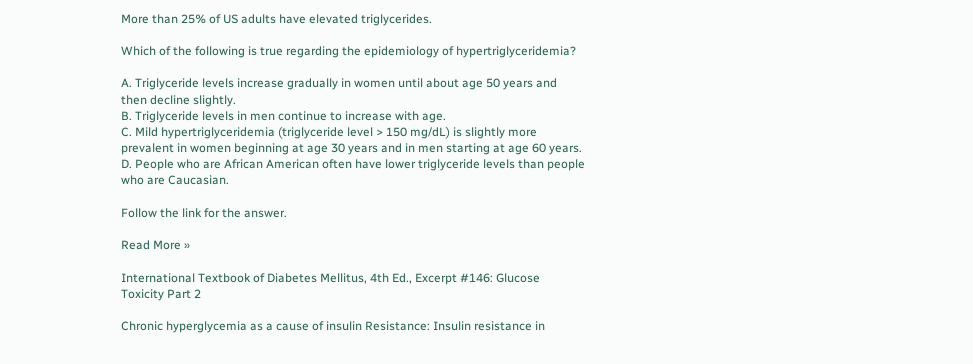More than 25% of US adults have elevated triglycerides.

Which of the following is true regarding the epidemiology of hypertriglyceridemia?

A. Triglyceride levels increase gradually in women until about age 50 years and then decline slightly.
B. Triglyceride levels in men continue to increase with age.
C. Mild hypertriglyceridemia (triglyceride level > 150 mg/dL) is slightly more prevalent in women beginning at age 30 years and in men starting at age 60 years.
D. People who are African American often have lower triglyceride levels than people who are Caucasian.

Follow the link for the answer.

Read More »

International Textbook of Diabetes Mellitus, 4th Ed., Excerpt #146: Glucose Toxicity Part 2

Chronic hyperglycemia as a cause of insulin Resistance: Insulin resistance in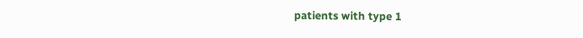patients with type 1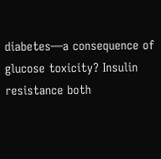diabetes—a consequence of glucose toxicity? Insulin resistance both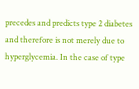precedes and predicts type 2 diabetes and therefore is not merely due to hyperglycemia. In the case of type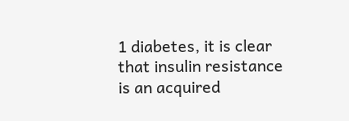1 diabetes, it is clear that insulin resistance is an acquired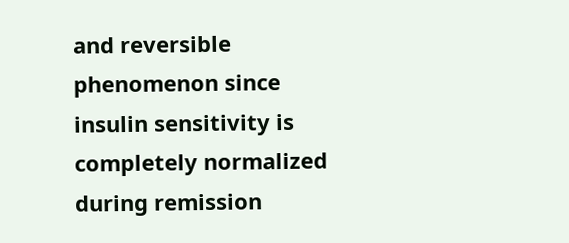and reversible phenomenon since insulin sensitivity is completely normalized during remission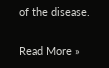of the disease.

Read More »